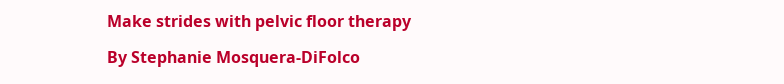Make strides with pelvic floor therapy

By Stephanie Mosquera-DiFolco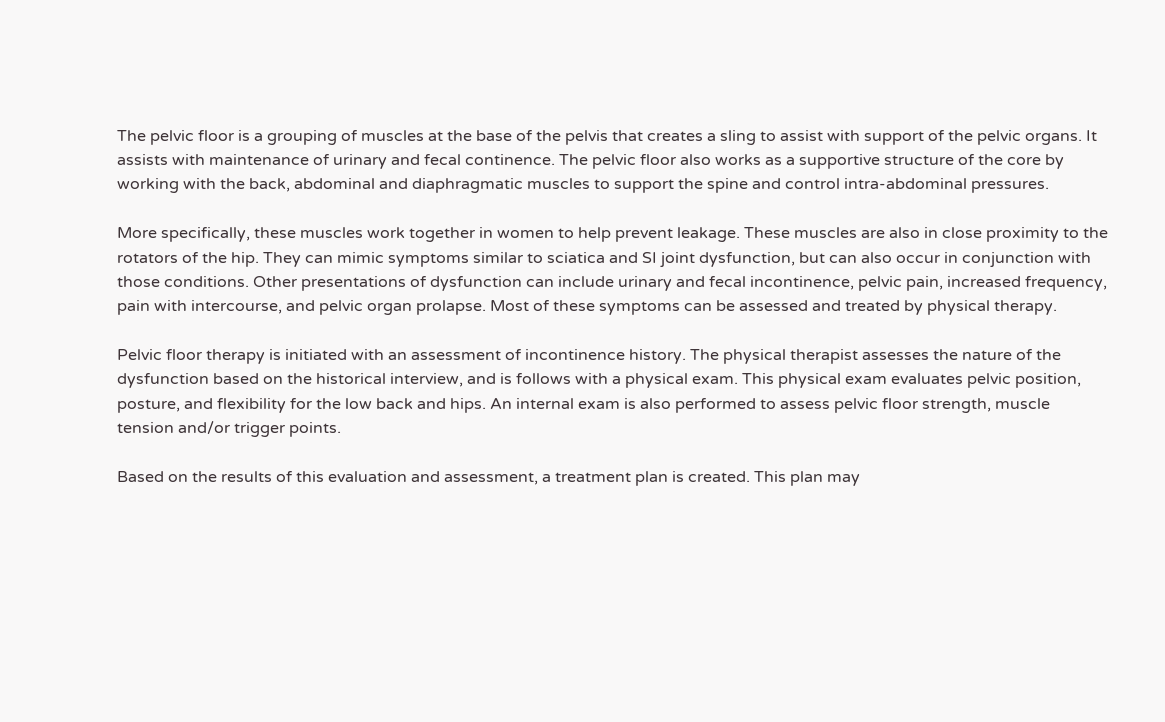The pelvic floor is a grouping of muscles at the base of the pelvis that creates a sling to assist with support of the pelvic organs. It assists with maintenance of urinary and fecal continence. The pelvic floor also works as a supportive structure of the core by working with the back, abdominal and diaphragmatic muscles to support the spine and control intra-abdominal pressures.

More specifically, these muscles work together in women to help prevent leakage. These muscles are also in close proximity to the rotators of the hip. They can mimic symptoms similar to sciatica and SI joint dysfunction, but can also occur in conjunction with those conditions. Other presentations of dysfunction can include urinary and fecal incontinence, pelvic pain, increased frequency, pain with intercourse, and pelvic organ prolapse. Most of these symptoms can be assessed and treated by physical therapy.

Pelvic floor therapy is initiated with an assessment of incontinence history. The physical therapist assesses the nature of the dysfunction based on the historical interview, and is follows with a physical exam. This physical exam evaluates pelvic position, posture, and flexibility for the low back and hips. An internal exam is also performed to assess pelvic floor strength, muscle tension and/or trigger points.

Based on the results of this evaluation and assessment, a treatment plan is created. This plan may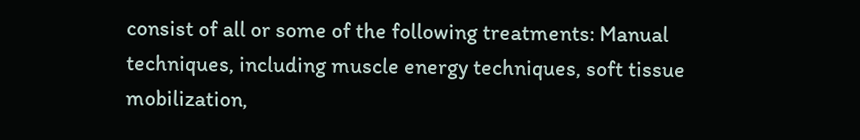consist of all or some of the following treatments: Manual techniques, including muscle energy techniques, soft tissue mobilization,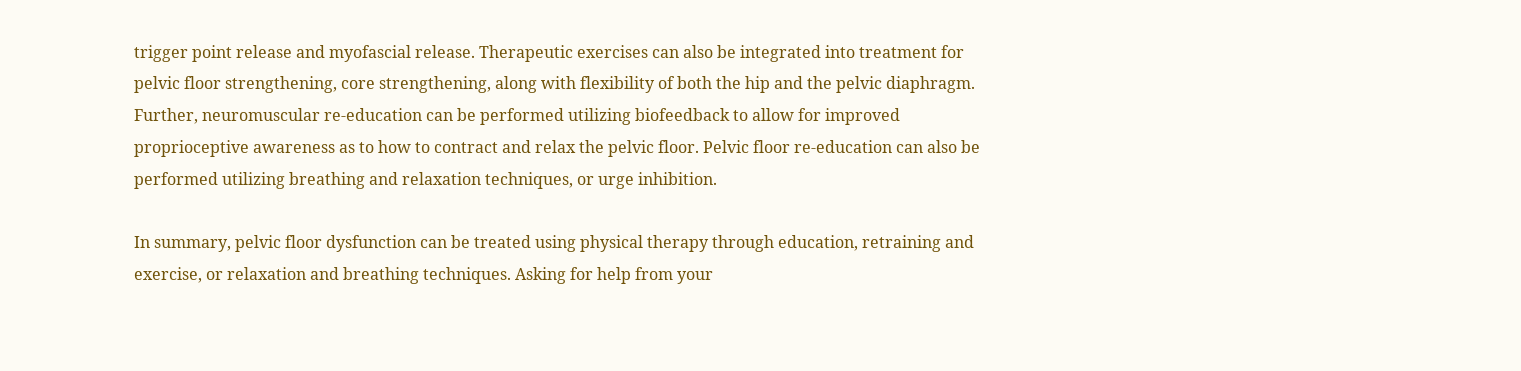trigger point release and myofascial release. Therapeutic exercises can also be integrated into treatment for pelvic floor strengthening, core strengthening, along with flexibility of both the hip and the pelvic diaphragm. Further, neuromuscular re-education can be performed utilizing biofeedback to allow for improved proprioceptive awareness as to how to contract and relax the pelvic floor. Pelvic floor re-education can also be performed utilizing breathing and relaxation techniques, or urge inhibition.

In summary, pelvic floor dysfunction can be treated using physical therapy through education, retraining and exercise, or relaxation and breathing techniques. Asking for help from your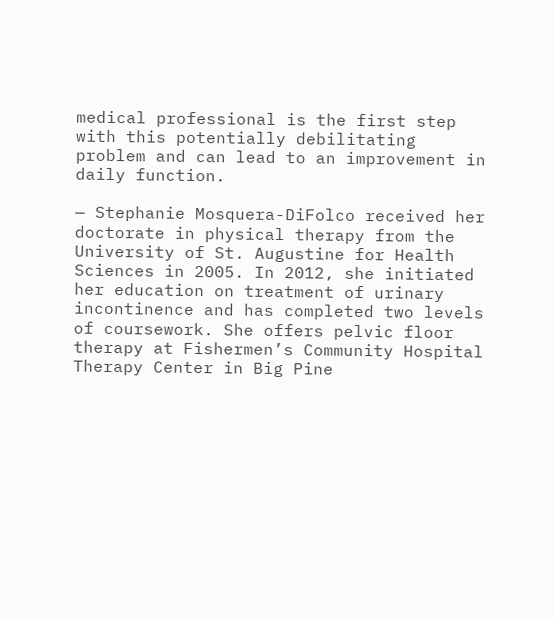medical professional is the first step with this potentially debilitating problem and can lead to an improvement in daily function.

— Stephanie Mosquera-DiFolco received her doctorate in physical therapy from the University of St. Augustine for Health Sciences in 2005. In 2012, she initiated her education on treatment of urinary incontinence and has completed two levels of coursework. She offers pelvic floor therapy at Fishermen’s Community Hospital Therapy Center in Big Pine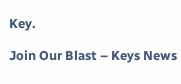Key.

Join Our Blast – Keys News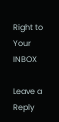Right to Your INBOX

Leave a Reply